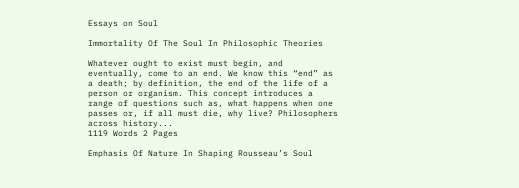Essays on Soul

Immortality Of The Soul In Philosophic Theories

Whatever ought to exist must begin, and eventually, come to an end. We know this “end” as a death; by definition, the end of the life of a person or organism. This concept introduces a range of questions such as, what happens when one passes or, if all must die, why live? Philosophers across history...
1119 Words 2 Pages

Emphasis Of Nature In Shaping Rousseau’s Soul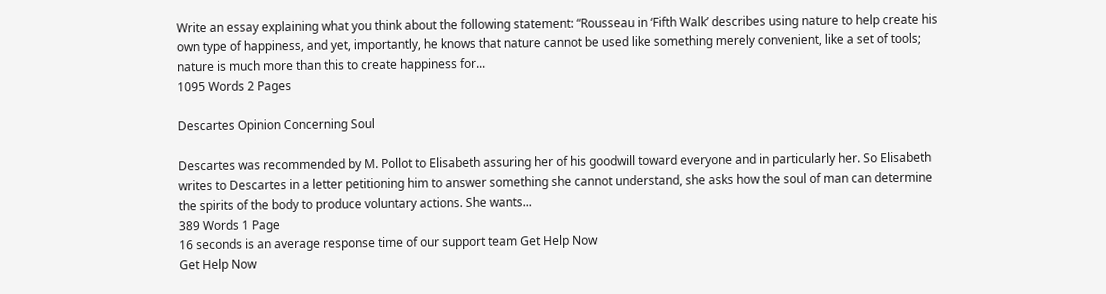Write an essay explaining what you think about the following statement: “Rousseau in ‘Fifth Walk’ describes using nature to help create his own type of happiness, and yet, importantly, he knows that nature cannot be used like something merely convenient, like a set of tools; nature is much more than this to create happiness for...
1095 Words 2 Pages

Descartes Opinion Concerning Soul

Descartes was recommended by M. Pollot to Elisabeth assuring her of his goodwill toward everyone and in particularly her. So Elisabeth writes to Descartes in a letter petitioning him to answer something she cannot understand, she asks how the soul of man can determine the spirits of the body to produce voluntary actions. She wants...
389 Words 1 Page
16 seconds is an average response time of our support team Get Help Now
Get Help Now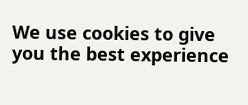We use cookies to give you the best experience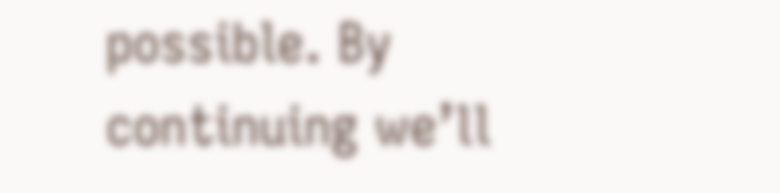possible. By continuing we’ll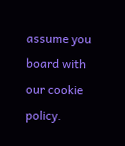assume you board with our cookie policy.